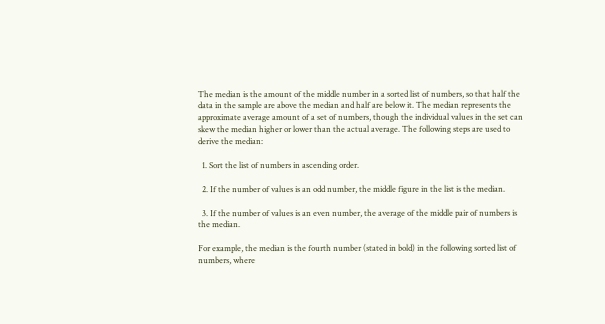The median is the amount of the middle number in a sorted list of numbers, so that half the data in the sample are above the median and half are below it. The median represents the approximate average amount of a set of numbers, though the individual values in the set can skew the median higher or lower than the actual average. The following steps are used to derive the median:

  1. Sort the list of numbers in ascending order.

  2. If the number of values is an odd number, the middle figure in the list is the median.

  3. If the number of values is an even number, the average of the middle pair of numbers is the median.

For example, the median is the fourth number (stated in bold) in the following sorted list of numbers, where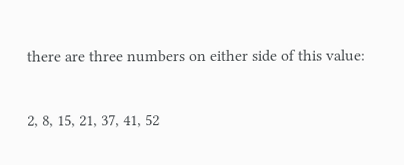there are three numbers on either side of this value:

2, 8, 15, 21, 37, 41, 52